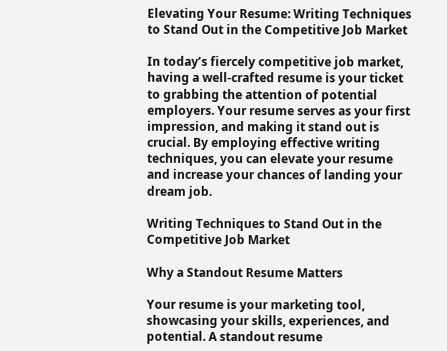Elevating Your Resume: Writing Techniques to Stand Out in the Competitive Job Market

In today’s fiercely competitive job market, having a well-crafted resume is your ticket to grabbing the attention of potential employers. Your resume serves as your first impression, and making it stand out is crucial. By employing effective writing techniques, you can elevate your resume and increase your chances of landing your dream job.

Writing Techniques to Stand Out in the Competitive Job Market

Why a Standout Resume Matters

Your resume is your marketing tool, showcasing your skills, experiences, and potential. A standout resume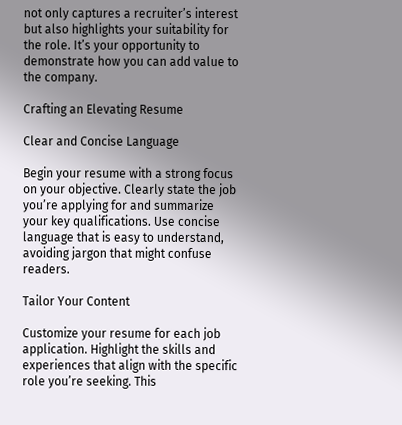not only captures a recruiter’s interest but also highlights your suitability for the role. It’s your opportunity to demonstrate how you can add value to the company.

Crafting an Elevating Resume

Clear and Concise Language

Begin your resume with a strong focus on your objective. Clearly state the job you’re applying for and summarize your key qualifications. Use concise language that is easy to understand, avoiding jargon that might confuse readers.

Tailor Your Content

Customize your resume for each job application. Highlight the skills and experiences that align with the specific role you’re seeking. This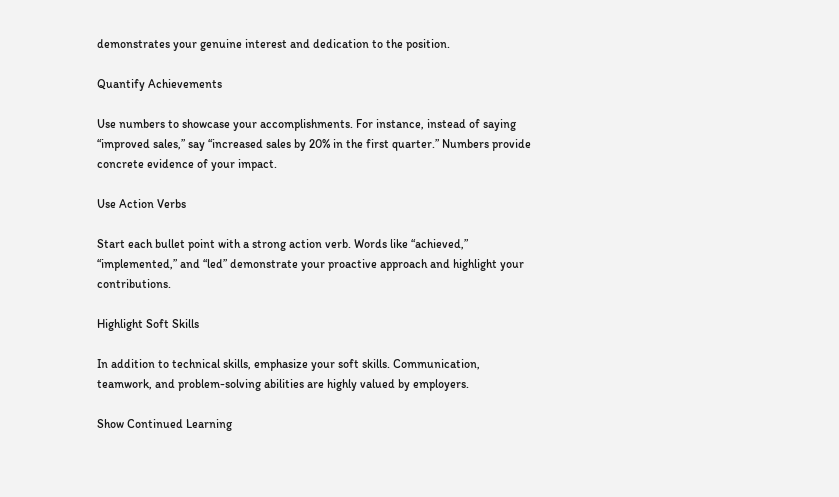demonstrates your genuine interest and dedication to the position.

Quantify Achievements

Use numbers to showcase your accomplishments. For instance, instead of saying “improved sales,” say “increased sales by 20% in the first quarter.” Numbers provide concrete evidence of your impact.

Use Action Verbs

Start each bullet point with a strong action verb. Words like “achieved,” “implemented,” and “led” demonstrate your proactive approach and highlight your contributions.

Highlight Soft Skills

In addition to technical skills, emphasize your soft skills. Communication, teamwork, and problem-solving abilities are highly valued by employers.

Show Continued Learning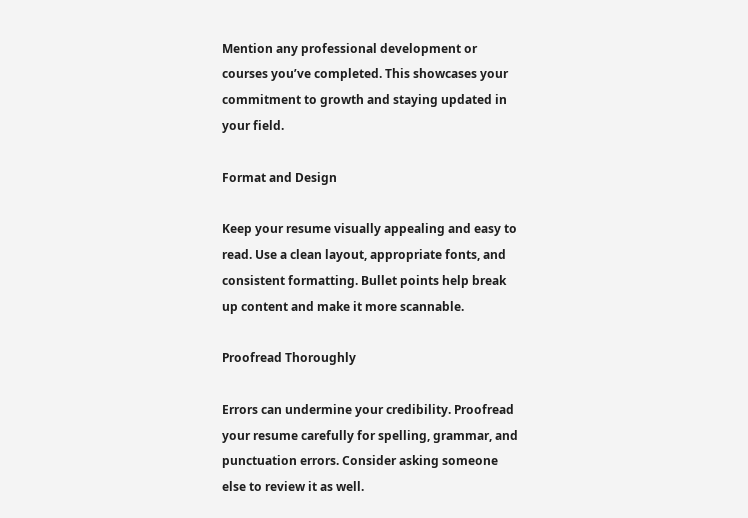Mention any professional development or courses you’ve completed. This showcases your commitment to growth and staying updated in your field.

Format and Design

Keep your resume visually appealing and easy to read. Use a clean layout, appropriate fonts, and consistent formatting. Bullet points help break up content and make it more scannable.

Proofread Thoroughly

Errors can undermine your credibility. Proofread your resume carefully for spelling, grammar, and punctuation errors. Consider asking someone else to review it as well.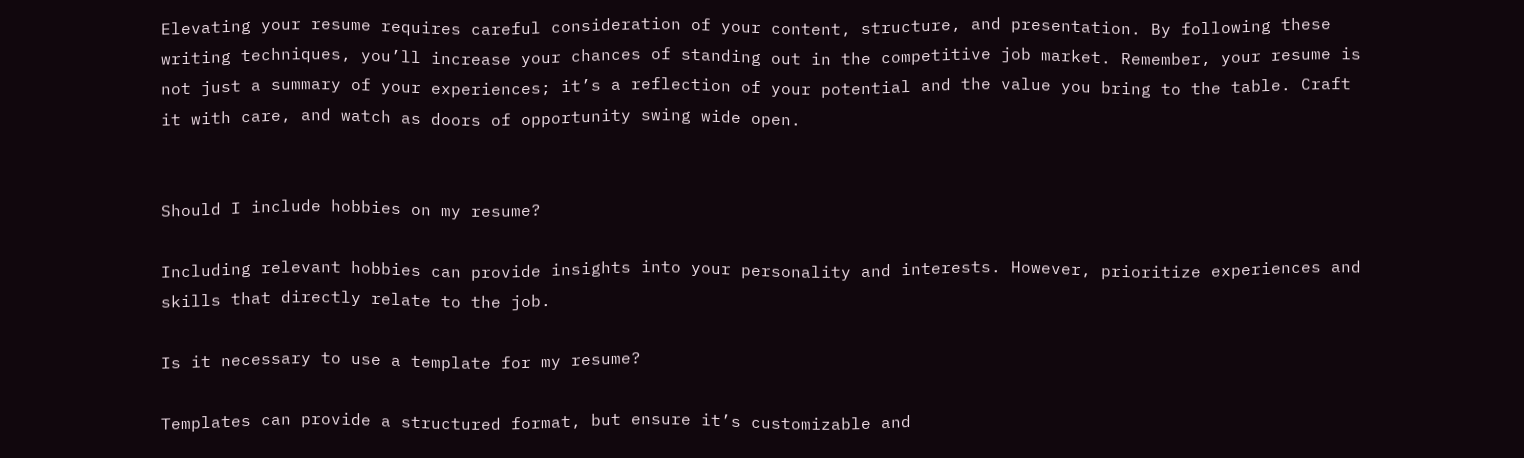Elevating your resume requires careful consideration of your content, structure, and presentation. By following these writing techniques, you’ll increase your chances of standing out in the competitive job market. Remember, your resume is not just a summary of your experiences; it’s a reflection of your potential and the value you bring to the table. Craft it with care, and watch as doors of opportunity swing wide open.


Should I include hobbies on my resume?

Including relevant hobbies can provide insights into your personality and interests. However, prioritize experiences and skills that directly relate to the job.

Is it necessary to use a template for my resume?

Templates can provide a structured format, but ensure it’s customizable and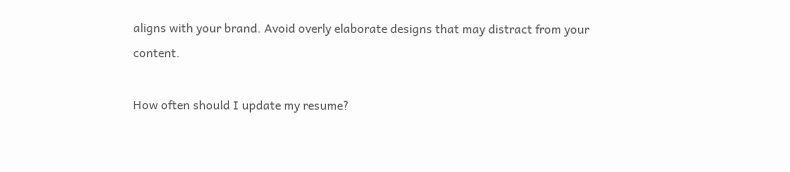aligns with your brand. Avoid overly elaborate designs that may distract from your content.

How often should I update my resume?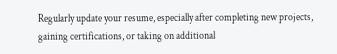Regularly update your resume, especially after completing new projects, gaining certifications, or taking on additional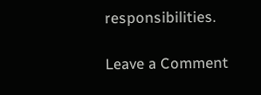responsibilities.

Leave a Comment